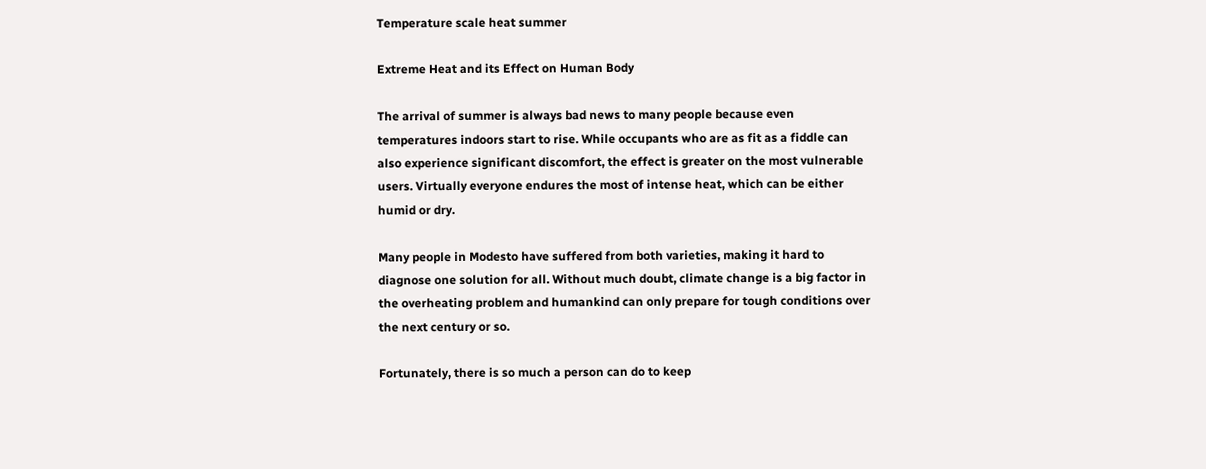Temperature scale heat summer

Extreme Heat and its Effect on Human Body

The arrival of summer is always bad news to many people because even temperatures indoors start to rise. While occupants who are as fit as a fiddle can also experience significant discomfort, the effect is greater on the most vulnerable users. Virtually everyone endures the most of intense heat, which can be either humid or dry.

Many people in Modesto have suffered from both varieties, making it hard to diagnose one solution for all. Without much doubt, climate change is a big factor in the overheating problem and humankind can only prepare for tough conditions over the next century or so.

Fortunately, there is so much a person can do to keep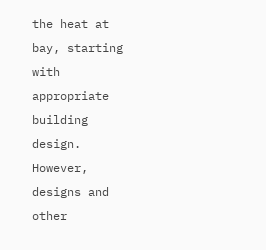the heat at bay, starting with appropriate building design. However, designs and other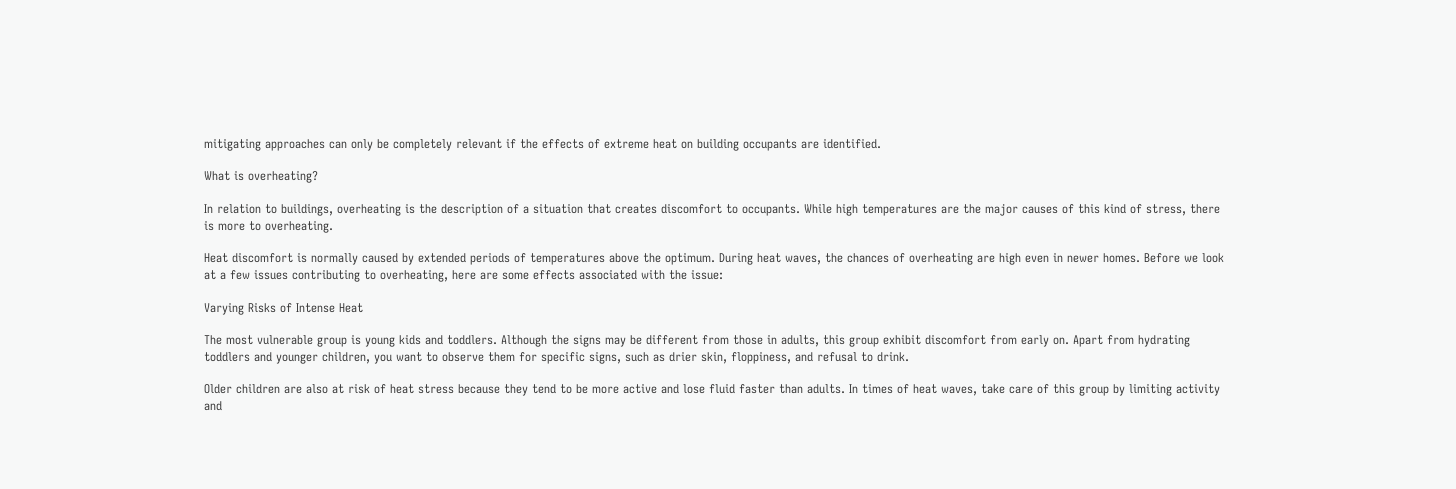mitigating approaches can only be completely relevant if the effects of extreme heat on building occupants are identified.

What is overheating?

In relation to buildings, overheating is the description of a situation that creates discomfort to occupants. While high temperatures are the major causes of this kind of stress, there is more to overheating.

Heat discomfort is normally caused by extended periods of temperatures above the optimum. During heat waves, the chances of overheating are high even in newer homes. Before we look at a few issues contributing to overheating, here are some effects associated with the issue:

Varying Risks of Intense Heat

The most vulnerable group is young kids and toddlers. Although the signs may be different from those in adults, this group exhibit discomfort from early on. Apart from hydrating toddlers and younger children, you want to observe them for specific signs, such as drier skin, floppiness, and refusal to drink.

Older children are also at risk of heat stress because they tend to be more active and lose fluid faster than adults. In times of heat waves, take care of this group by limiting activity and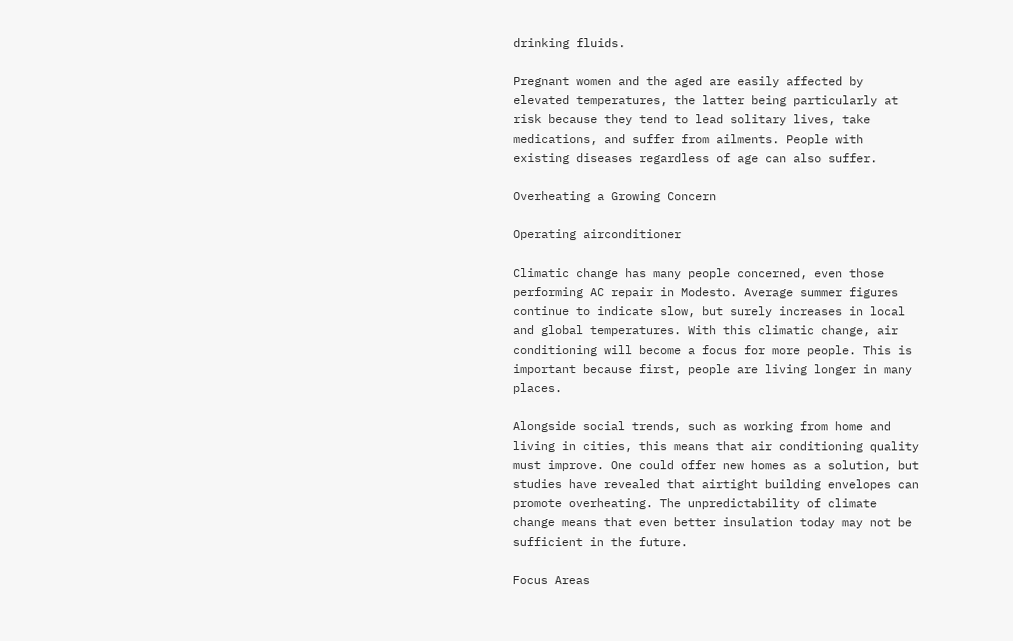drinking fluids.

Pregnant women and the aged are easily affected by elevated temperatures, the latter being particularly at risk because they tend to lead solitary lives, take medications, and suffer from ailments. People with existing diseases regardless of age can also suffer.

Overheating a Growing Concern

Operating airconditioner

Climatic change has many people concerned, even those performing AC repair in Modesto. Average summer figures continue to indicate slow, but surely increases in local and global temperatures. With this climatic change, air conditioning will become a focus for more people. This is important because first, people are living longer in many places.

Alongside social trends, such as working from home and living in cities, this means that air conditioning quality must improve. One could offer new homes as a solution, but studies have revealed that airtight building envelopes can promote overheating. The unpredictability of climate change means that even better insulation today may not be sufficient in the future.

Focus Areas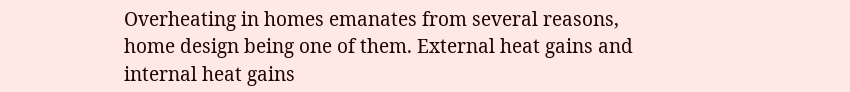Overheating in homes emanates from several reasons, home design being one of them. External heat gains and internal heat gains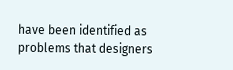have been identified as problems that designers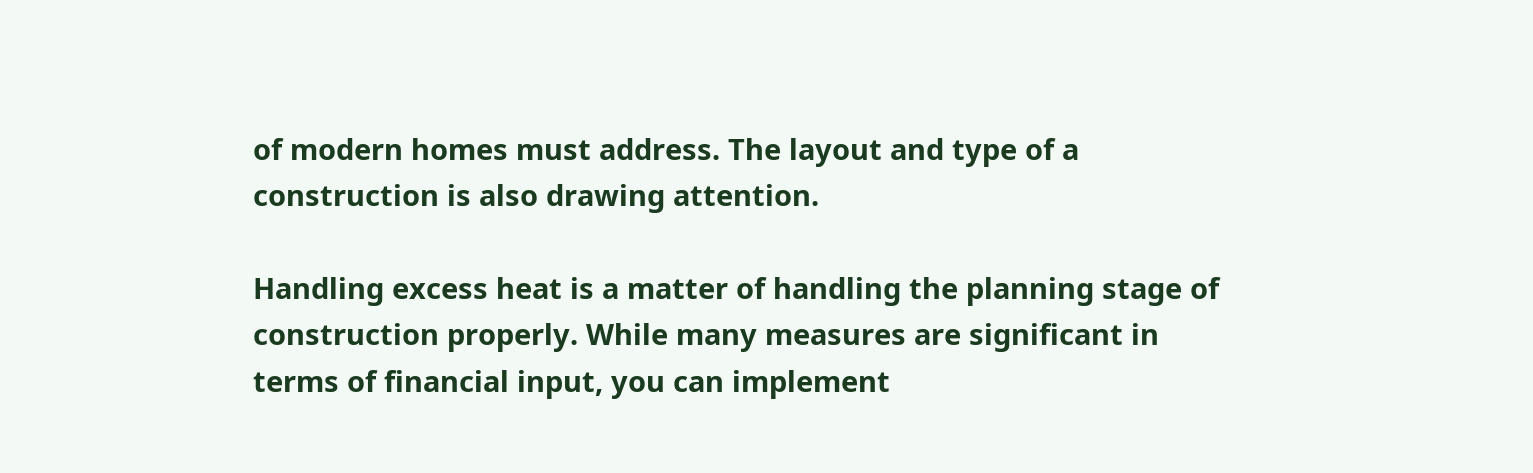of modern homes must address. The layout and type of a construction is also drawing attention.

Handling excess heat is a matter of handling the planning stage of construction properly. While many measures are significant in terms of financial input, you can implement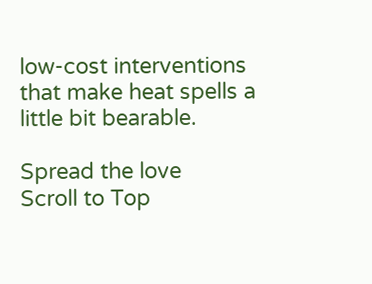low-cost interventions that make heat spells a little bit bearable.

Spread the love
Scroll to Top